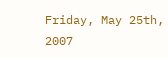Friday, May 25th, 2007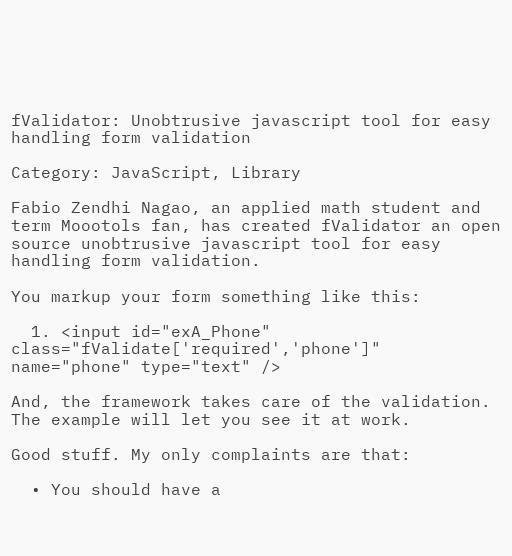fValidator: Unobtrusive javascript tool for easy handling form validation

Category: JavaScript, Library

Fabio Zendhi Nagao, an applied math student and term Moootols fan, has created fValidator an open source unobtrusive javascript tool for easy handling form validation.

You markup your form something like this:

  1. <input id="exA_Phone" class="fValidate['required','phone']" name="phone" type="text" />

And, the framework takes care of the validation. The example will let you see it at work.

Good stuff. My only complaints are that:

  • You should have a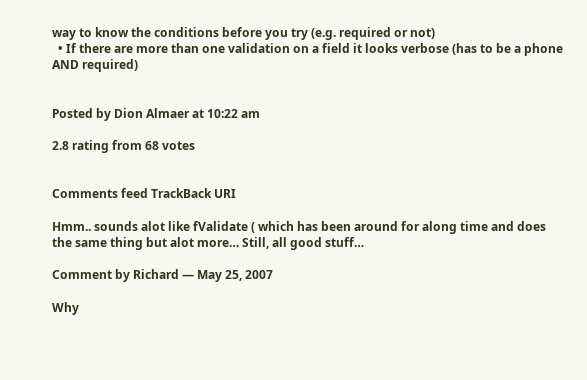way to know the conditions before you try (e.g. required or not)
  • If there are more than one validation on a field it looks verbose (has to be a phone AND required)


Posted by Dion Almaer at 10:22 am

2.8 rating from 68 votes


Comments feed TrackBack URI

Hmm.. sounds alot like fValidate ( which has been around for along time and does the same thing but alot more… Still, all good stuff…

Comment by Richard — May 25, 2007

Why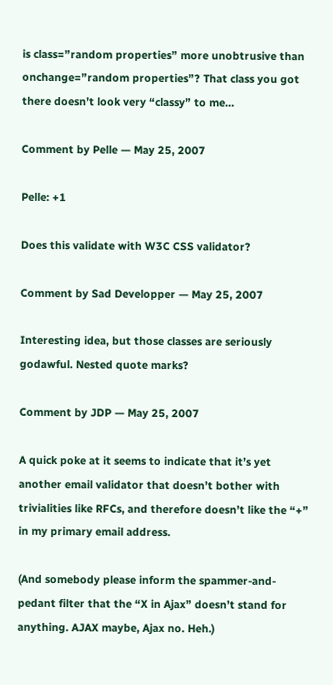is class=”random properties” more unobtrusive than onchange=”random properties”? That class you got there doesn’t look very “classy” to me…

Comment by Pelle — May 25, 2007

Pelle: +1

Does this validate with W3C CSS validator?

Comment by Sad Developper — May 25, 2007

Interesting idea, but those classes are seriously godawful. Nested quote marks?

Comment by JDP — May 25, 2007

A quick poke at it seems to indicate that it’s yet another email validator that doesn’t bother with trivialities like RFCs, and therefore doesn’t like the “+” in my primary email address.

(And somebody please inform the spammer-and-pedant filter that the “X in Ajax” doesn’t stand for anything. AJAX maybe, Ajax no. Heh.)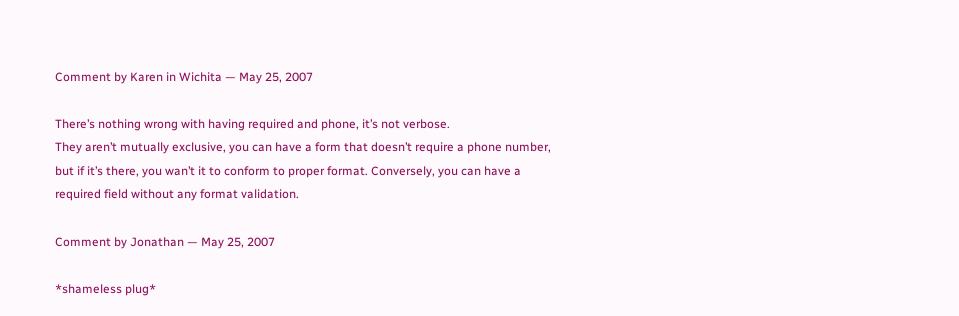Comment by Karen in Wichita — May 25, 2007

There’s nothing wrong with having required and phone, it’s not verbose.
They aren’t mutually exclusive, you can have a form that doesn’t require a phone number, but if it’s there, you wan’t it to conform to proper format. Conversely, you can have a required field without any format validation.

Comment by Jonathan — May 25, 2007

*shameless plug*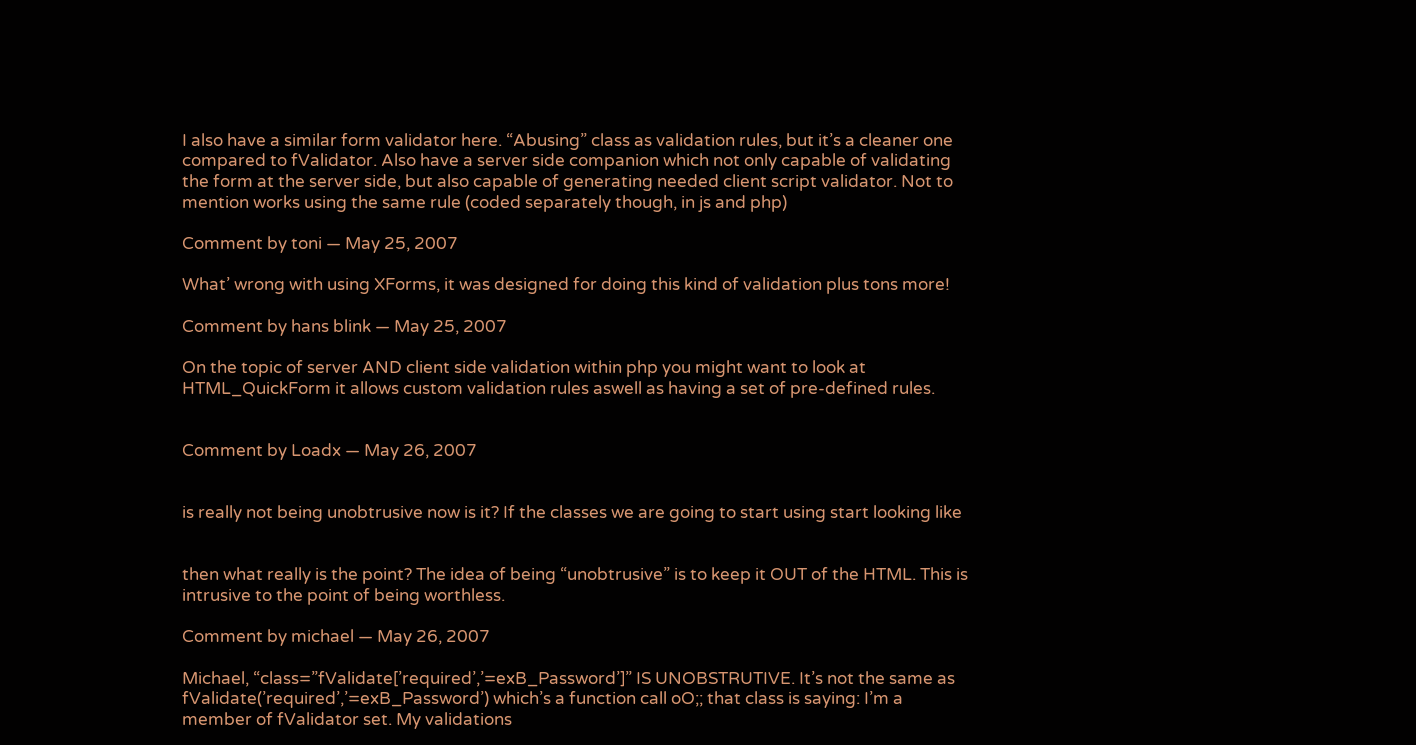I also have a similar form validator here. “Abusing” class as validation rules, but it’s a cleaner one compared to fValidator. Also have a server side companion which not only capable of validating the form at the server side, but also capable of generating needed client script validator. Not to mention works using the same rule (coded separately though, in js and php)

Comment by toni — May 25, 2007

What’ wrong with using XForms, it was designed for doing this kind of validation plus tons more!

Comment by hans blink — May 25, 2007

On the topic of server AND client side validation within php you might want to look at HTML_QuickForm it allows custom validation rules aswell as having a set of pre-defined rules.


Comment by Loadx — May 26, 2007


is really not being unobtrusive now is it? If the classes we are going to start using start looking like


then what really is the point? The idea of being “unobtrusive” is to keep it OUT of the HTML. This is intrusive to the point of being worthless.

Comment by michael — May 26, 2007

Michael, “class=”fValidate[’required’,’=exB_Password’]” IS UNOBSTRUTIVE. It’s not the same as fValidate(’required’,’=exB_Password’) which’s a function call oO;; that class is saying: I’m a member of fValidator set. My validations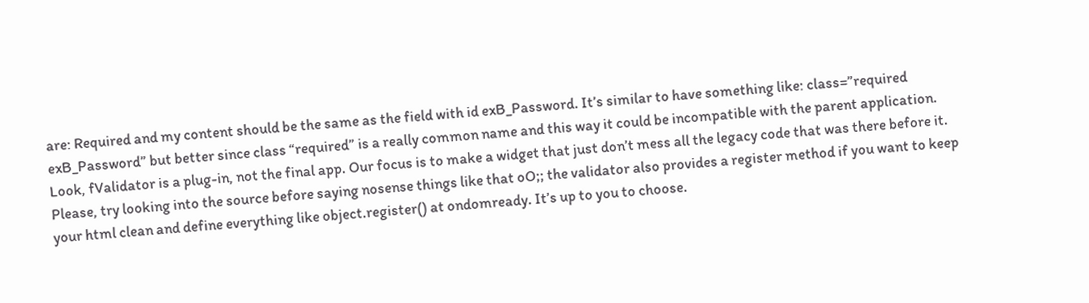are: Required and my content should be the same as the field with id exB_Password. It’s similar to have something like: class=”required exB_Password” but better since class “required” is a really common name and this way it could be incompatible with the parent application. Look, fValidator is a plug-in, not the final app. Our focus is to make a widget that just don’t mess all the legacy code that was there before it. Please, try looking into the source before saying nosense things like that oO;; the validator also provides a register method if you want to keep your html clean and define everything like object.register() at ondomready. It’s up to you to choose.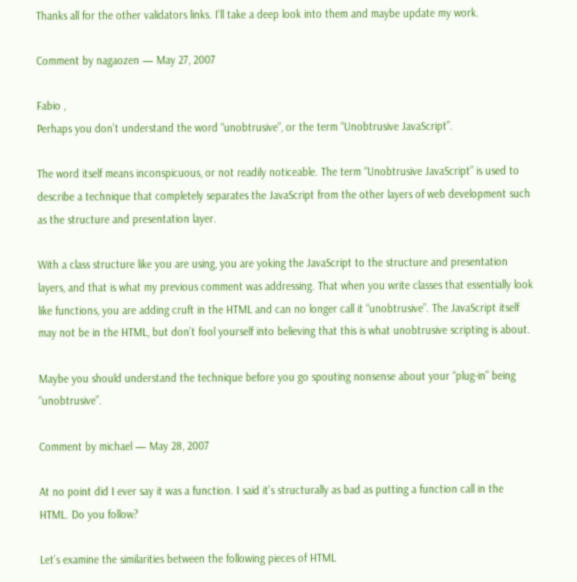Thanks all for the other validators links. I’ll take a deep look into them and maybe update my work.

Comment by nagaozen — May 27, 2007

Fabio ,
Perhaps you don’t understand the word “unobtrusive”, or the term “Unobtrusive JavaScript”.

The word itself means inconspicuous, or not readily noticeable. The term “Unobtrusive JavaScript” is used to describe a technique that completely separates the JavaScript from the other layers of web development such as the structure and presentation layer.

With a class structure like you are using, you are yoking the JavaScript to the structure and presentation layers, and that is what my previous comment was addressing. That when you write classes that essentially look like functions, you are adding cruft in the HTML and can no longer call it “unobtrusive”. The JavaScript itself may not be in the HTML, but don’t fool yourself into believing that this is what unobtrusive scripting is about.

Maybe you should understand the technique before you go spouting nonsense about your “plug-in” being “unobtrusive”.

Comment by michael — May 28, 2007

At no point did I ever say it was a function. I said it’s structurally as bad as putting a function call in the HTML. Do you follow?

Let’s examine the similarities between the following pieces of HTML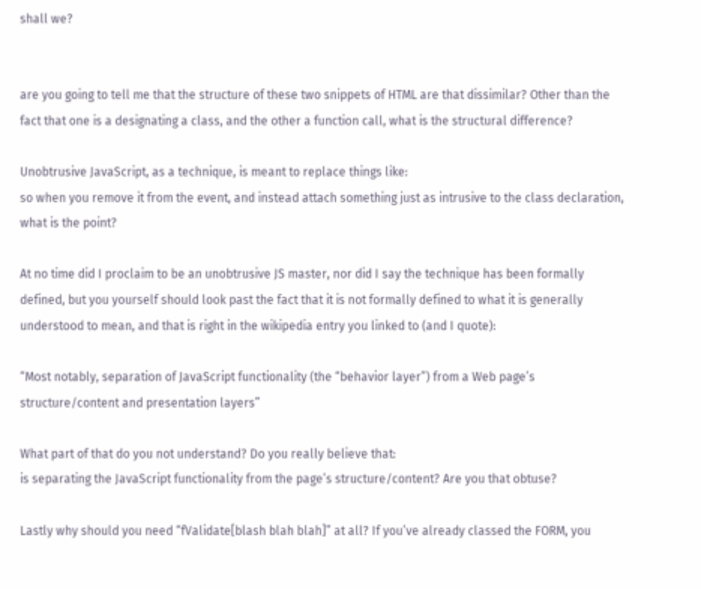shall we?


are you going to tell me that the structure of these two snippets of HTML are that dissimilar? Other than the fact that one is a designating a class, and the other a function call, what is the structural difference?

Unobtrusive JavaScript, as a technique, is meant to replace things like:
so when you remove it from the event, and instead attach something just as intrusive to the class declaration, what is the point?

At no time did I proclaim to be an unobtrusive JS master, nor did I say the technique has been formally defined, but you yourself should look past the fact that it is not formally defined to what it is generally understood to mean, and that is right in the wikipedia entry you linked to (and I quote):

“Most notably, separation of JavaScript functionality (the “behavior layer”) from a Web page’s structure/content and presentation layers”

What part of that do you not understand? Do you really believe that:
is separating the JavaScript functionality from the page’s structure/content? Are you that obtuse?

Lastly why should you need “fValidate[blash blah blah]” at all? If you’ve already classed the FORM, you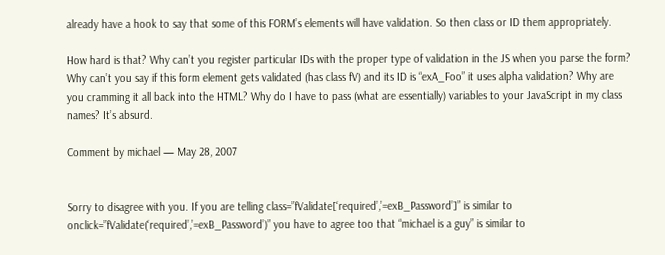already have a hook to say that some of this FORM’s elements will have validation. So then class or ID them appropriately.

How hard is that? Why can’t you register particular IDs with the proper type of validation in the JS when you parse the form? Why can’t you say if this form element gets validated (has class fV) and its ID is “exA_Foo” it uses alpha validation? Why are you cramming it all back into the HTML? Why do I have to pass (what are essentially) variables to your JavaScript in my class names? It’s absurd.

Comment by michael — May 28, 2007


Sorry to disagree with you. If you are telling class=”fValidate[‘required’,’=exB_Password’]” is similar to onclick=”fValidate(‘required’,’=exB_Password’)” you have to agree too that “michael is a guy” is similar to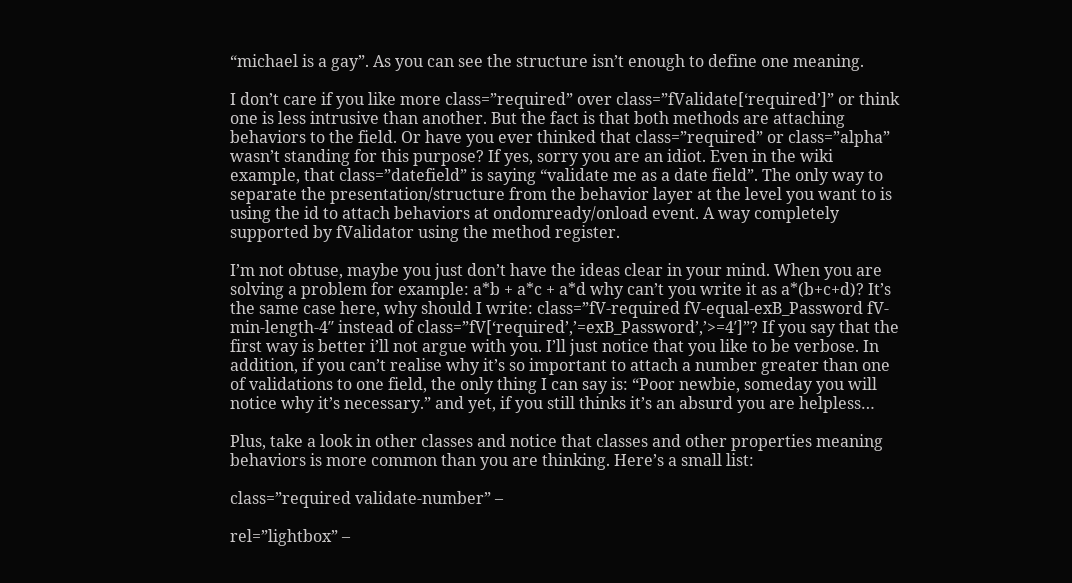“michael is a gay”. As you can see the structure isn’t enough to define one meaning.

I don’t care if you like more class=”required” over class=”fValidate[‘required’]” or think one is less intrusive than another. But the fact is that both methods are attaching behaviors to the field. Or have you ever thinked that class=”required” or class=”alpha” wasn’t standing for this purpose? If yes, sorry you are an idiot. Even in the wiki example, that class=”datefield” is saying “validate me as a date field”. The only way to separate the presentation/structure from the behavior layer at the level you want to is using the id to attach behaviors at ondomready/onload event. A way completely supported by fValidator using the method register.

I’m not obtuse, maybe you just don’t have the ideas clear in your mind. When you are solving a problem for example: a*b + a*c + a*d why can’t you write it as a*(b+c+d)? It’s the same case here, why should I write: class=”fV-required fV-equal-exB_Password fV-min-length-4″ instead of class=”fV[‘required’,’=exB_Password’,’>=4′]”? If you say that the first way is better i’ll not argue with you. I’ll just notice that you like to be verbose. In addition, if you can’t realise why it’s so important to attach a number greater than one of validations to one field, the only thing I can say is: “Poor newbie, someday you will notice why it’s necessary.” and yet, if you still thinks it’s an absurd you are helpless…

Plus, take a look in other classes and notice that classes and other properties meaning behaviors is more common than you are thinking. Here’s a small list:

class=”required validate-number” –

rel=”lightbox” –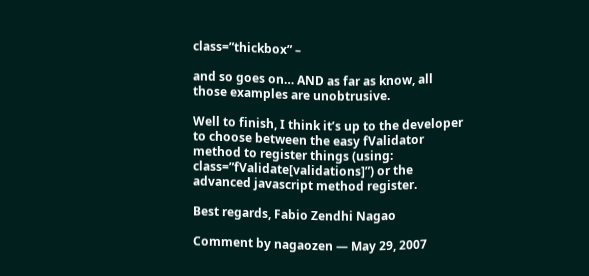class=”thickbox” –

and so goes on… AND as far as know, all those examples are unobtrusive.

Well to finish, I think it’s up to the developer to choose between the easy fValidator method to register things (using: class=”fValidate[validations]”) or the advanced javascript method register.

Best regards, Fabio Zendhi Nagao

Comment by nagaozen — May 29, 2007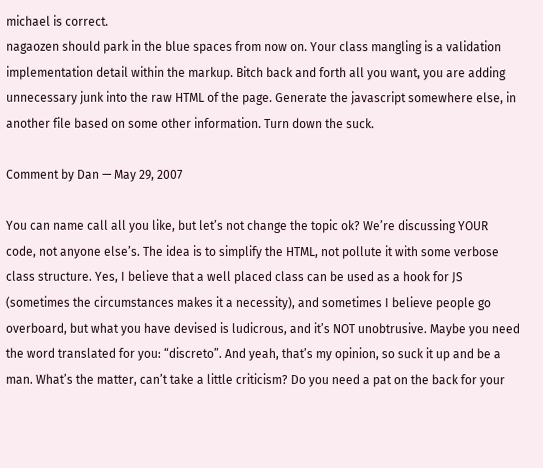michael is correct.
nagaozen should park in the blue spaces from now on. Your class mangling is a validation implementation detail within the markup. Bitch back and forth all you want, you are adding unnecessary junk into the raw HTML of the page. Generate the javascript somewhere else, in another file based on some other information. Turn down the suck.

Comment by Dan — May 29, 2007

You can name call all you like, but let’s not change the topic ok? We’re discussing YOUR code, not anyone else’s. The idea is to simplify the HTML, not pollute it with some verbose class structure. Yes, I believe that a well placed class can be used as a hook for JS (sometimes the circumstances makes it a necessity), and sometimes I believe people go overboard, but what you have devised is ludicrous, and it’s NOT unobtrusive. Maybe you need the word translated for you: “discreto”. And yeah, that’s my opinion, so suck it up and be a man. What’s the matter, can’t take a little criticism? Do you need a pat on the back for your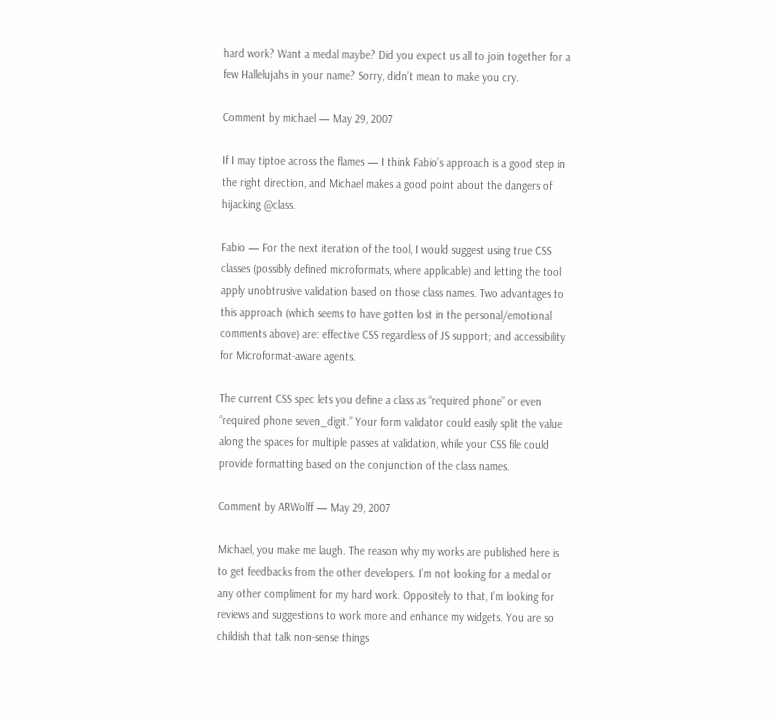hard work? Want a medal maybe? Did you expect us all to join together for a few Hallelujahs in your name? Sorry, didn’t mean to make you cry.

Comment by michael — May 29, 2007

If I may tiptoe across the flames — I think Fabio’s approach is a good step in the right direction, and Michael makes a good point about the dangers of hijacking @class.

Fabio — For the next iteration of the tool, I would suggest using true CSS classes (possibly defined microformats, where applicable) and letting the tool apply unobtrusive validation based on those class names. Two advantages to this approach (which seems to have gotten lost in the personal/emotional comments above) are: effective CSS regardless of JS support; and accessibility for Microformat-aware agents.

The current CSS spec lets you define a class as “required phone” or even “required phone seven_digit.” Your form validator could easily split the value along the spaces for multiple passes at validation, while your CSS file could provide formatting based on the conjunction of the class names.

Comment by ARWolff — May 29, 2007

Michael, you make me laugh. The reason why my works are published here is to get feedbacks from the other developers. I’m not looking for a medal or any other compliment for my hard work. Oppositely to that, I’m looking for reviews and suggestions to work more and enhance my widgets. You are so childish that talk non-sense things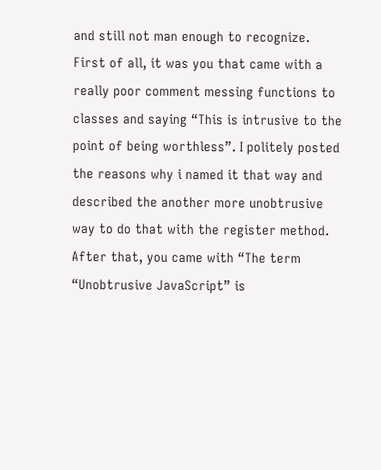and still not man enough to recognize. First of all, it was you that came with a really poor comment messing functions to classes and saying “This is intrusive to the point of being worthless”. I politely posted the reasons why i named it that way and described the another more unobtrusive way to do that with the register method. After that, you came with “The term “Unobtrusive JavaScript” is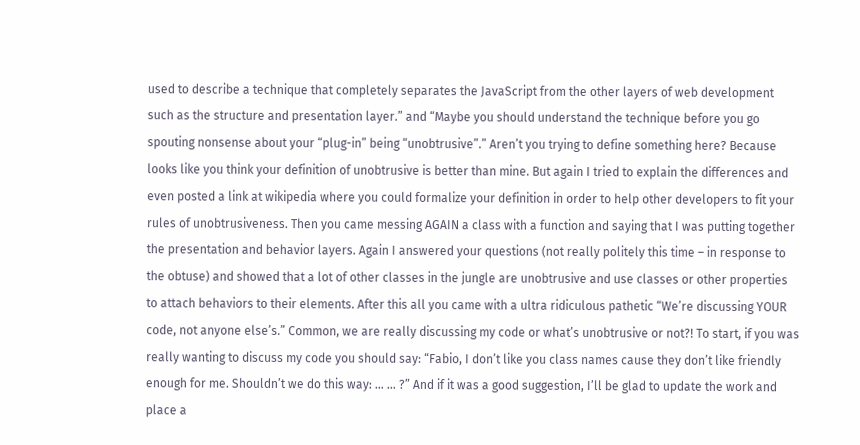used to describe a technique that completely separates the JavaScript from the other layers of web development such as the structure and presentation layer.” and “Maybe you should understand the technique before you go spouting nonsense about your “plug-in” being “unobtrusive”.” Aren’t you trying to define something here? Because looks like you think your definition of unobtrusive is better than mine. But again I tried to explain the differences and even posted a link at wikipedia where you could formalize your definition in order to help other developers to fit your rules of unobtrusiveness. Then you came messing AGAIN a class with a function and saying that I was putting together the presentation and behavior layers. Again I answered your questions (not really politely this time – in response to the obtuse) and showed that a lot of other classes in the jungle are unobtrusive and use classes or other properties to attach behaviors to their elements. After this all you came with a ultra ridiculous pathetic “We’re discussing YOUR code, not anyone else’s.” Common, we are really discussing my code or what’s unobtrusive or not?! To start, if you was really wanting to discuss my code you should say: “Fabio, I don’t like you class names cause they don’t like friendly enough for me. Shouldn’t we do this way: … … ?” And if it was a good suggestion, I’ll be glad to update the work and place a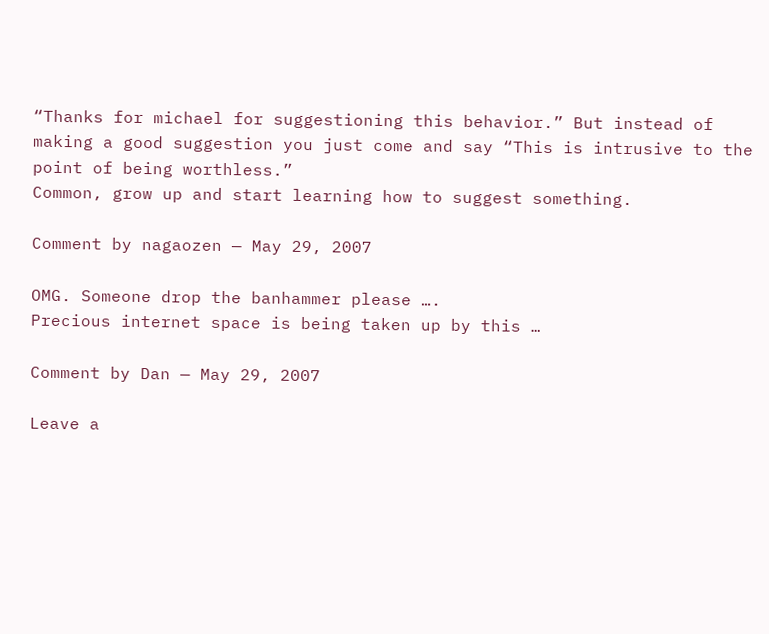“Thanks for michael for suggestioning this behavior.” But instead of making a good suggestion you just come and say “This is intrusive to the point of being worthless.”
Common, grow up and start learning how to suggest something.

Comment by nagaozen — May 29, 2007

OMG. Someone drop the banhammer please ….
Precious internet space is being taken up by this …

Comment by Dan — May 29, 2007

Leave a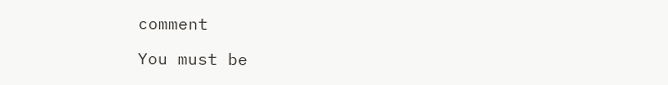comment

You must be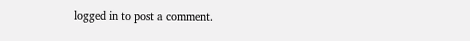logged in to post a comment.